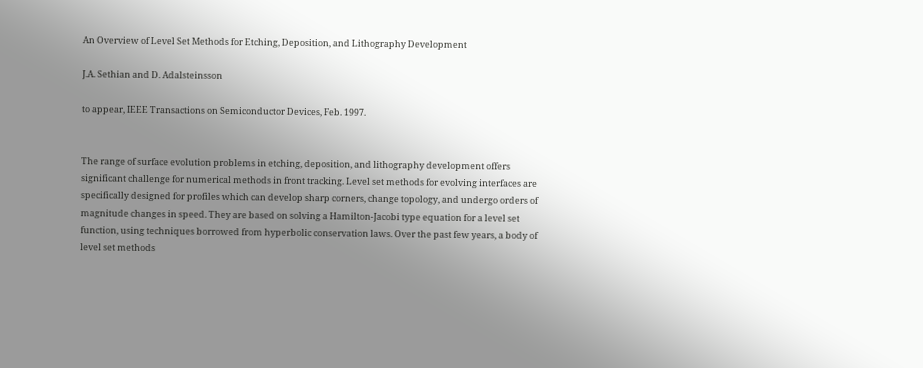An Overview of Level Set Methods for Etching, Deposition, and Lithography Development

J.A. Sethian and D. Adalsteinsson

to appear, IEEE Transactions on Semiconductor Devices, Feb. 1997.


The range of surface evolution problems in etching, deposition, and lithography development offers significant challenge for numerical methods in front tracking. Level set methods for evolving interfaces are specifically designed for profiles which can develop sharp corners, change topology, and undergo orders of magnitude changes in speed. They are based on solving a Hamilton-Jacobi type equation for a level set function, using techniques borrowed from hyperbolic conservation laws. Over the past few years, a body of level set methods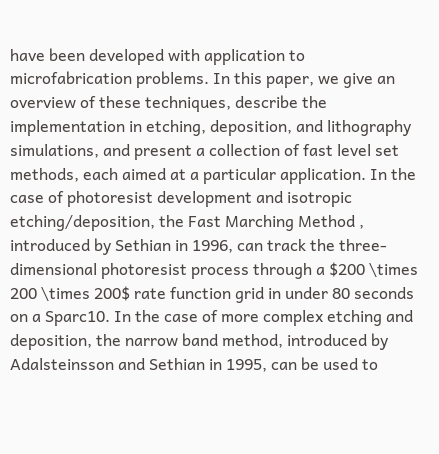have been developed with application to microfabrication problems. In this paper, we give an overview of these techniques, describe the implementation in etching, deposition, and lithography simulations, and present a collection of fast level set methods, each aimed at a particular application. In the case of photoresist development and isotropic etching/deposition, the Fast Marching Method , introduced by Sethian in 1996, can track the three-dimensional photoresist process through a $200 \times 200 \times 200$ rate function grid in under 80 seconds on a Sparc10. In the case of more complex etching and deposition, the narrow band method, introduced by Adalsteinsson and Sethian in 1995, can be used to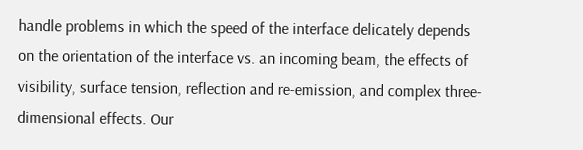handle problems in which the speed of the interface delicately depends on the orientation of the interface vs. an incoming beam, the effects of visibility, surface tension, reflection and re-emission, and complex three-dimensional effects. Our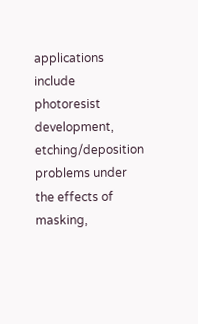applications include photoresist development, etching/deposition problems under the effects of masking,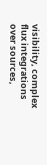visibility, complex flux integrations over sources,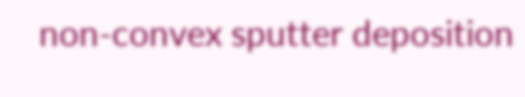non-convex sputter deposition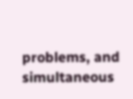problems, and simultaneous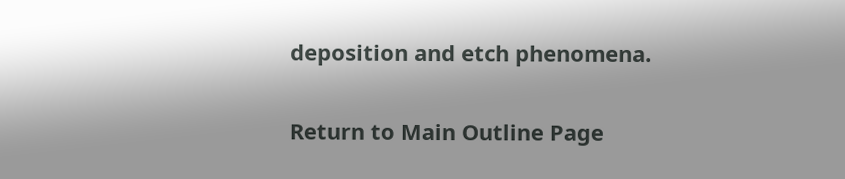deposition and etch phenomena.

Return to Main Outline Page